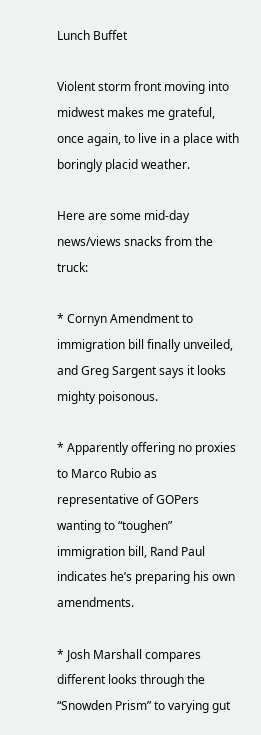Lunch Buffet

Violent storm front moving into midwest makes me grateful, once again, to live in a place with boringly placid weather.

Here are some mid-day news/views snacks from the truck:

* Cornyn Amendment to immigration bill finally unveiled, and Greg Sargent says it looks mighty poisonous.

* Apparently offering no proxies to Marco Rubio as representative of GOPers wanting to “toughen” immigration bill, Rand Paul indicates he’s preparing his own amendments.

* Josh Marshall compares different looks through the “Snowden Prism” to varying gut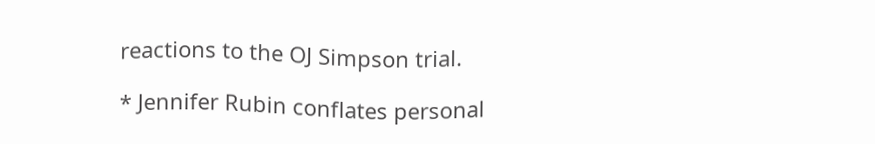reactions to the OJ Simpson trial.

* Jennifer Rubin conflates personal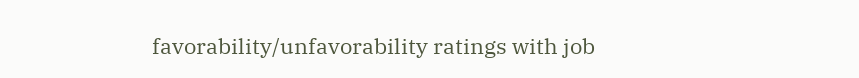favorability/unfavorability ratings with job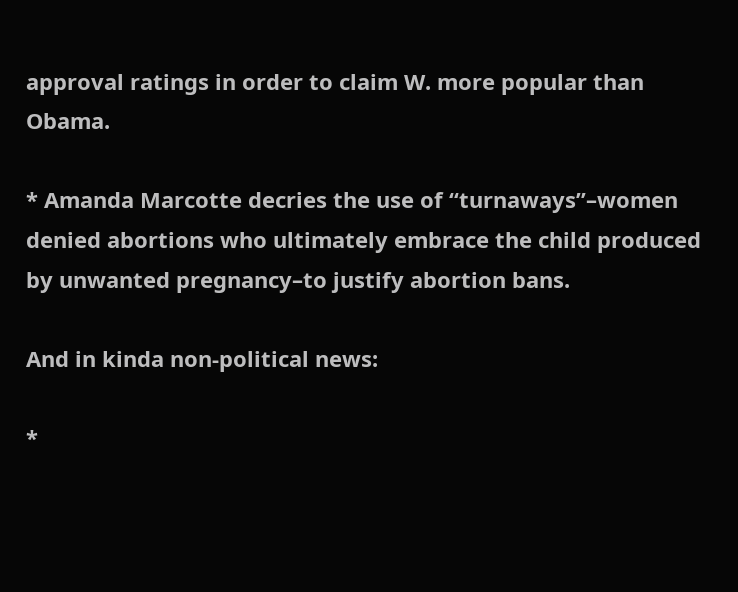approval ratings in order to claim W. more popular than Obama.

* Amanda Marcotte decries the use of “turnaways”–women denied abortions who ultimately embrace the child produced by unwanted pregnancy–to justify abortion bans.

And in kinda non-political news:

*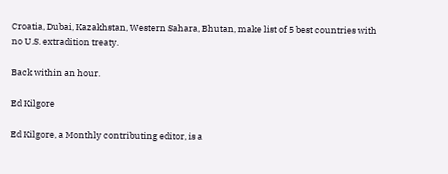Croatia, Dubai, Kazakhstan, Western Sahara, Bhutan, make list of 5 best countries with no U.S. extradition treaty.

Back within an hour.

Ed Kilgore

Ed Kilgore, a Monthly contributing editor, is a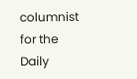columnist for the Daily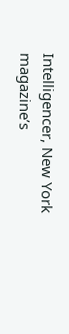Intelligencer, New York magazine’s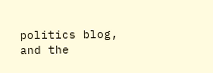politics blog, and the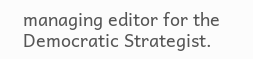managing editor for the Democratic Strategist.